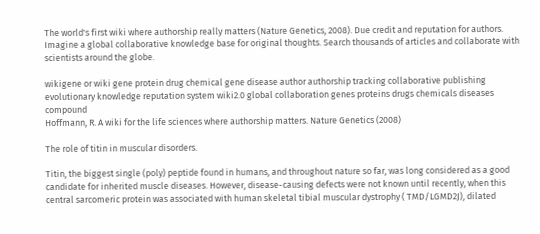The world's first wiki where authorship really matters (Nature Genetics, 2008). Due credit and reputation for authors. Imagine a global collaborative knowledge base for original thoughts. Search thousands of articles and collaborate with scientists around the globe.

wikigene or wiki gene protein drug chemical gene disease author authorship tracking collaborative publishing evolutionary knowledge reputation system wiki2.0 global collaboration genes proteins drugs chemicals diseases compound
Hoffmann, R. A wiki for the life sciences where authorship matters. Nature Genetics (2008)

The role of titin in muscular disorders.

Titin, the biggest single (poly) peptide found in humans, and throughout nature so far, was long considered as a good candidate for inherited muscle diseases. However, disease-causing defects were not known until recently, when this central sarcomeric protein was associated with human skeletal tibial muscular dystrophy ( TMD/LGMD2J), dilated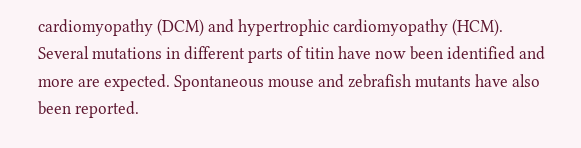cardiomyopathy (DCM) and hypertrophic cardiomyopathy (HCM). Several mutations in different parts of titin have now been identified and more are expected. Spontaneous mouse and zebrafish mutants have also been reported.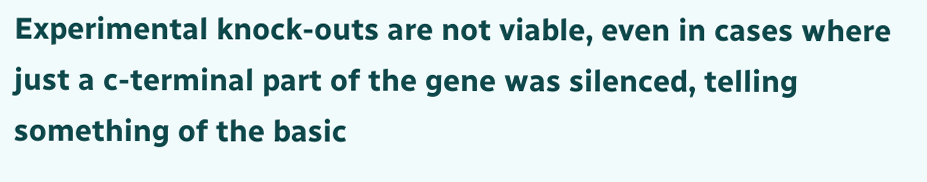Experimental knock-outs are not viable, even in cases where just a c-terminal part of the gene was silenced, telling something of the basic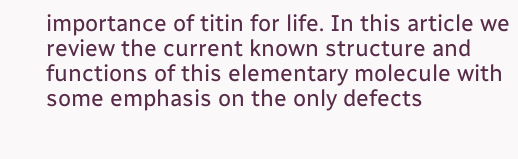importance of titin for life. In this article we review the current known structure and functions of this elementary molecule with some emphasis on the only defects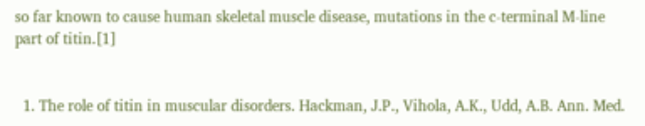so far known to cause human skeletal muscle disease, mutations in the c-terminal M-line part of titin.[1]


  1. The role of titin in muscular disorders. Hackman, J.P., Vihola, A.K., Udd, A.B. Ann. Med.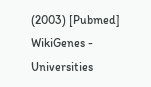(2003) [Pubmed]
WikiGenes - Universities